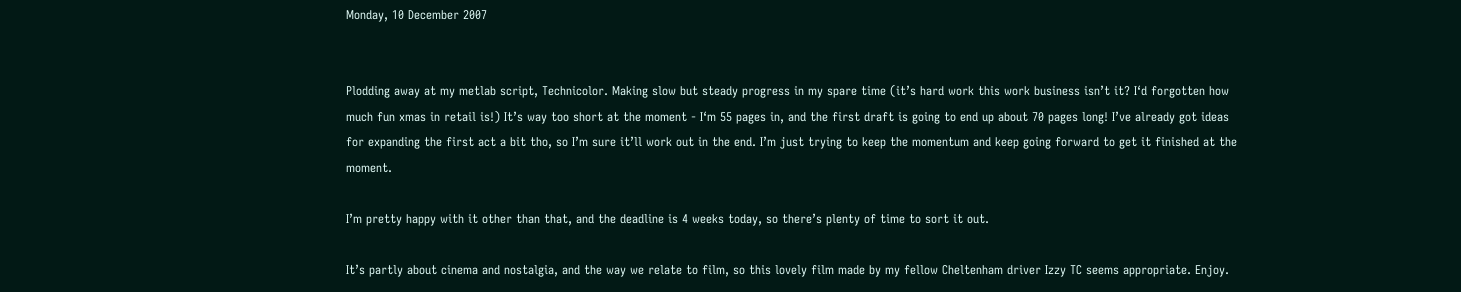Monday, 10 December 2007


Plodding away at my metlab script, Technicolor. Making slow but steady progress in my spare time (it’s hard work this work business isn’t it? I‘d forgotten how much fun xmas in retail is!) It’s way too short at the moment - I‘m 55 pages in, and the first draft is going to end up about 70 pages long! I’ve already got ideas for expanding the first act a bit tho, so I’m sure it’ll work out in the end. I’m just trying to keep the momentum and keep going forward to get it finished at the moment.

I’m pretty happy with it other than that, and the deadline is 4 weeks today, so there’s plenty of time to sort it out.

It’s partly about cinema and nostalgia, and the way we relate to film, so this lovely film made by my fellow Cheltenham driver Izzy TC seems appropriate. Enjoy.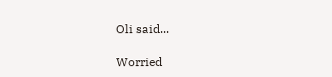Oli said...

Worried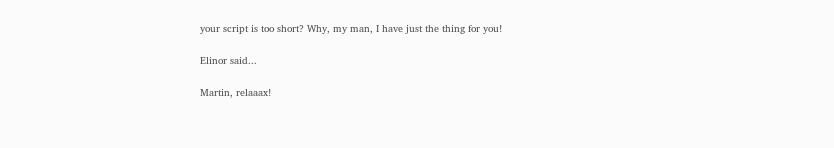your script is too short? Why, my man, I have just the thing for you!

Elinor said...

Martin, relaaax!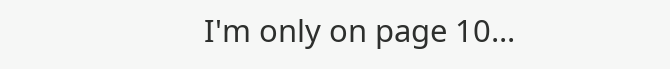I'm only on page 10...